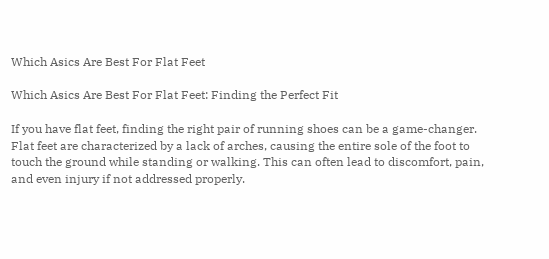Which Asics Are Best For Flat Feet

Which Asics Are Best For Flat Feet: Finding the Perfect Fit

If you have flat feet, finding the right pair of running shoes can be a game-changer. Flat feet are characterized by a lack of arches, causing the entire sole of the foot to touch the ground while standing or walking. This can often lead to discomfort, pain, and even injury if not addressed properly.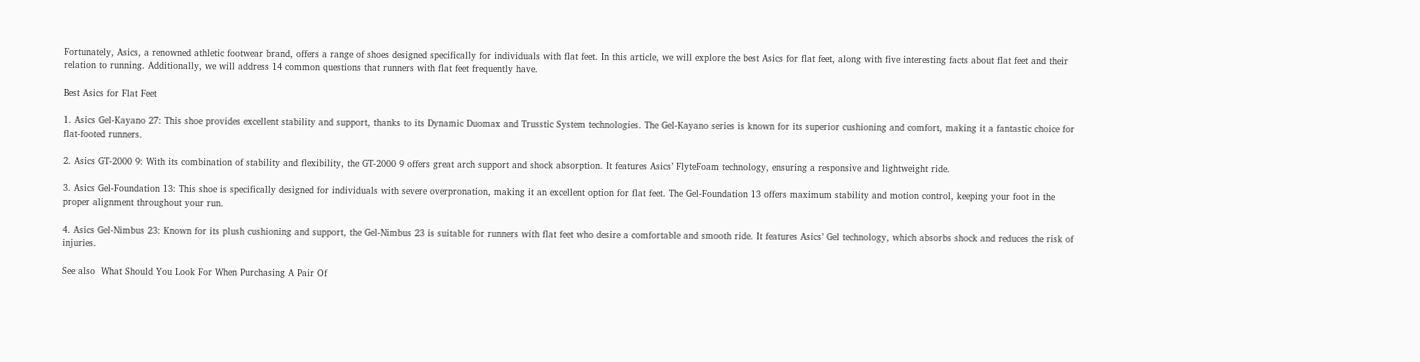Fortunately, Asics, a renowned athletic footwear brand, offers a range of shoes designed specifically for individuals with flat feet. In this article, we will explore the best Asics for flat feet, along with five interesting facts about flat feet and their relation to running. Additionally, we will address 14 common questions that runners with flat feet frequently have.

Best Asics for Flat Feet

1. Asics Gel-Kayano 27: This shoe provides excellent stability and support, thanks to its Dynamic Duomax and Trusstic System technologies. The Gel-Kayano series is known for its superior cushioning and comfort, making it a fantastic choice for flat-footed runners.

2. Asics GT-2000 9: With its combination of stability and flexibility, the GT-2000 9 offers great arch support and shock absorption. It features Asics’ FlyteFoam technology, ensuring a responsive and lightweight ride.

3. Asics Gel-Foundation 13: This shoe is specifically designed for individuals with severe overpronation, making it an excellent option for flat feet. The Gel-Foundation 13 offers maximum stability and motion control, keeping your foot in the proper alignment throughout your run.

4. Asics Gel-Nimbus 23: Known for its plush cushioning and support, the Gel-Nimbus 23 is suitable for runners with flat feet who desire a comfortable and smooth ride. It features Asics’ Gel technology, which absorbs shock and reduces the risk of injuries.

See also  What Should You Look For When Purchasing A Pair Of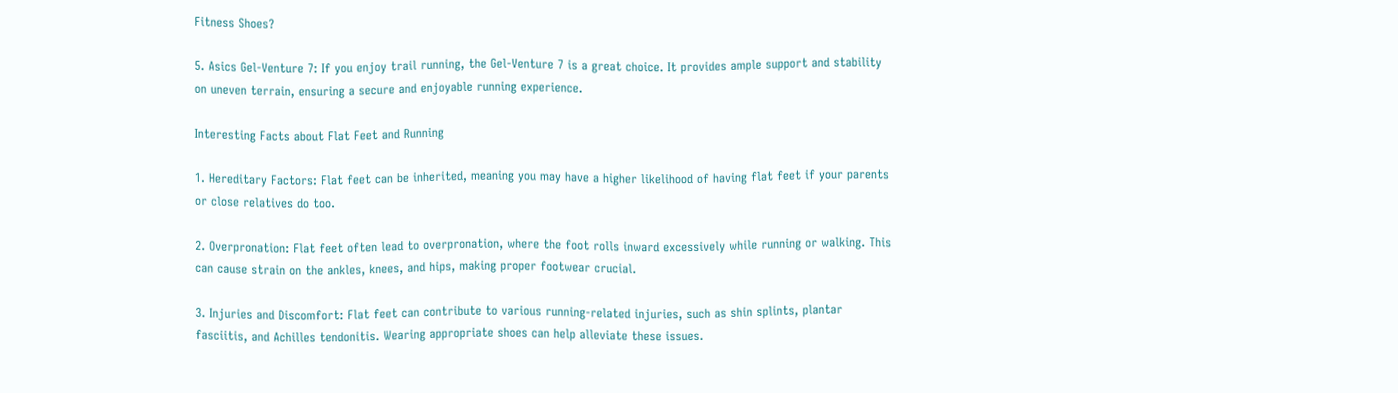Fitness Shoes?

5. Asics Gel-Venture 7: If you enjoy trail running, the Gel-Venture 7 is a great choice. It provides ample support and stability on uneven terrain, ensuring a secure and enjoyable running experience.

Interesting Facts about Flat Feet and Running

1. Hereditary Factors: Flat feet can be inherited, meaning you may have a higher likelihood of having flat feet if your parents or close relatives do too.

2. Overpronation: Flat feet often lead to overpronation, where the foot rolls inward excessively while running or walking. This can cause strain on the ankles, knees, and hips, making proper footwear crucial.

3. Injuries and Discomfort: Flat feet can contribute to various running-related injuries, such as shin splints, plantar fasciitis, and Achilles tendonitis. Wearing appropriate shoes can help alleviate these issues.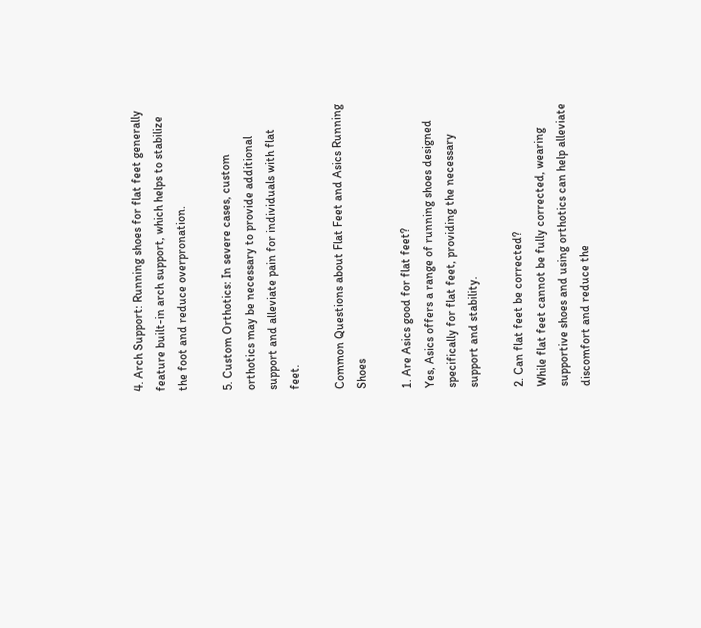4. Arch Support: Running shoes for flat feet generally feature built-in arch support, which helps to stabilize the foot and reduce overpronation.

5. Custom Orthotics: In severe cases, custom orthotics may be necessary to provide additional support and alleviate pain for individuals with flat feet.

Common Questions about Flat Feet and Asics Running Shoes

1. Are Asics good for flat feet?
Yes, Asics offers a range of running shoes designed specifically for flat feet, providing the necessary support and stability.

2. Can flat feet be corrected?
While flat feet cannot be fully corrected, wearing supportive shoes and using orthotics can help alleviate discomfort and reduce the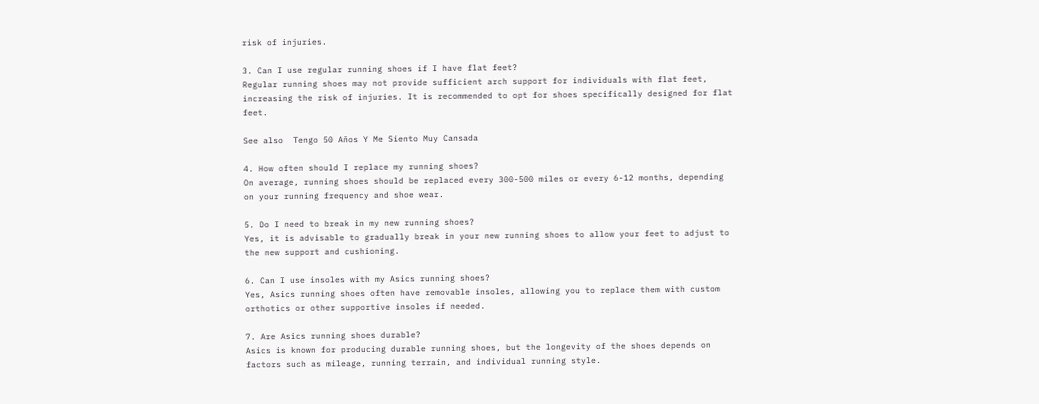risk of injuries.

3. Can I use regular running shoes if I have flat feet?
Regular running shoes may not provide sufficient arch support for individuals with flat feet, increasing the risk of injuries. It is recommended to opt for shoes specifically designed for flat feet.

See also  Tengo 50 Años Y Me Siento Muy Cansada

4. How often should I replace my running shoes?
On average, running shoes should be replaced every 300-500 miles or every 6-12 months, depending on your running frequency and shoe wear.

5. Do I need to break in my new running shoes?
Yes, it is advisable to gradually break in your new running shoes to allow your feet to adjust to the new support and cushioning.

6. Can I use insoles with my Asics running shoes?
Yes, Asics running shoes often have removable insoles, allowing you to replace them with custom orthotics or other supportive insoles if needed.

7. Are Asics running shoes durable?
Asics is known for producing durable running shoes, but the longevity of the shoes depends on factors such as mileage, running terrain, and individual running style.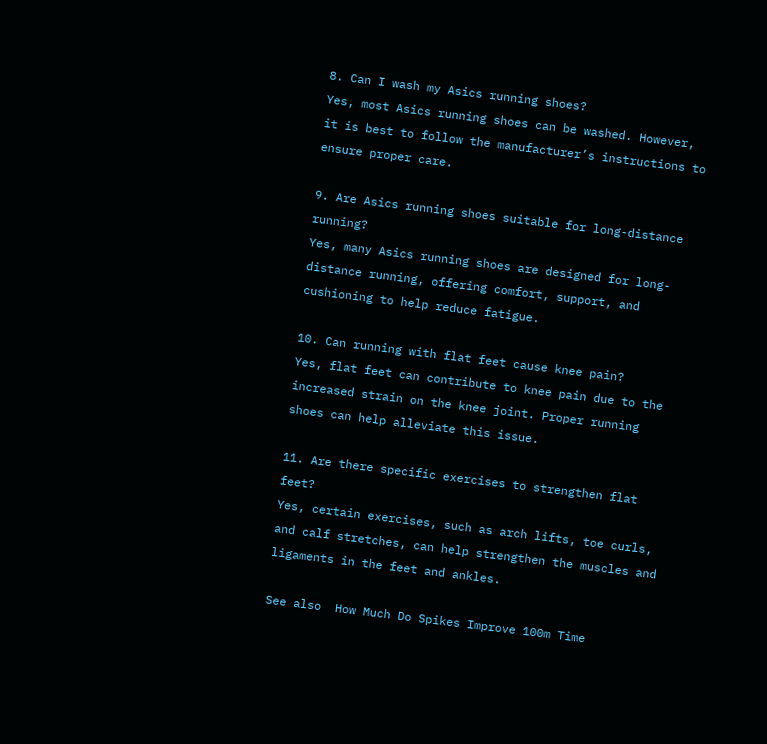8. Can I wash my Asics running shoes?
Yes, most Asics running shoes can be washed. However, it is best to follow the manufacturer’s instructions to ensure proper care.

9. Are Asics running shoes suitable for long-distance running?
Yes, many Asics running shoes are designed for long-distance running, offering comfort, support, and cushioning to help reduce fatigue.

10. Can running with flat feet cause knee pain?
Yes, flat feet can contribute to knee pain due to the increased strain on the knee joint. Proper running shoes can help alleviate this issue.

11. Are there specific exercises to strengthen flat feet?
Yes, certain exercises, such as arch lifts, toe curls, and calf stretches, can help strengthen the muscles and ligaments in the feet and ankles.

See also  How Much Do Spikes Improve 100m Time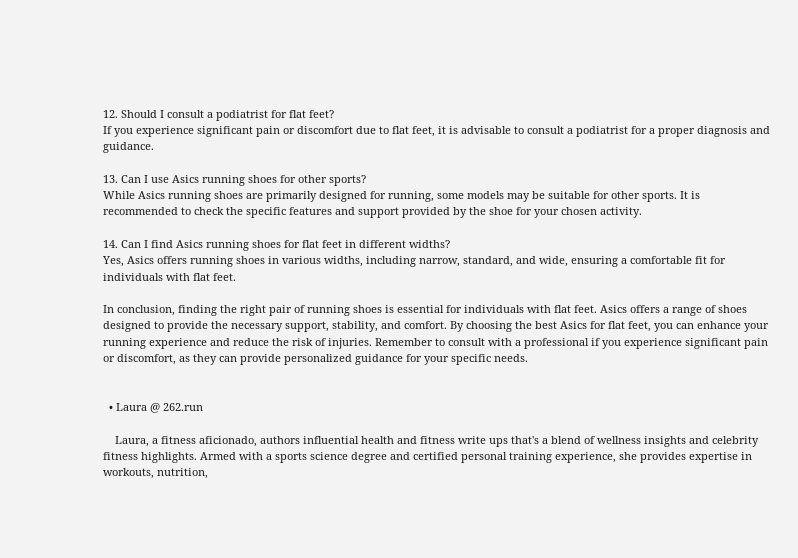12. Should I consult a podiatrist for flat feet?
If you experience significant pain or discomfort due to flat feet, it is advisable to consult a podiatrist for a proper diagnosis and guidance.

13. Can I use Asics running shoes for other sports?
While Asics running shoes are primarily designed for running, some models may be suitable for other sports. It is recommended to check the specific features and support provided by the shoe for your chosen activity.

14. Can I find Asics running shoes for flat feet in different widths?
Yes, Asics offers running shoes in various widths, including narrow, standard, and wide, ensuring a comfortable fit for individuals with flat feet.

In conclusion, finding the right pair of running shoes is essential for individuals with flat feet. Asics offers a range of shoes designed to provide the necessary support, stability, and comfort. By choosing the best Asics for flat feet, you can enhance your running experience and reduce the risk of injuries. Remember to consult with a professional if you experience significant pain or discomfort, as they can provide personalized guidance for your specific needs.


  • Laura @ 262.run

    Laura, a fitness aficionado, authors influential health and fitness write ups that's a blend of wellness insights and celebrity fitness highlights. Armed with a sports science degree and certified personal training experience, she provides expertise in workouts, nutrition,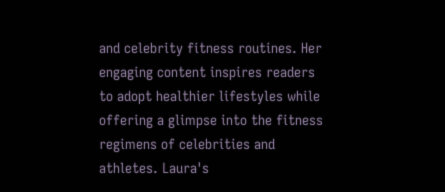and celebrity fitness routines. Her engaging content inspires readers to adopt healthier lifestyles while offering a glimpse into the fitness regimens of celebrities and athletes. Laura's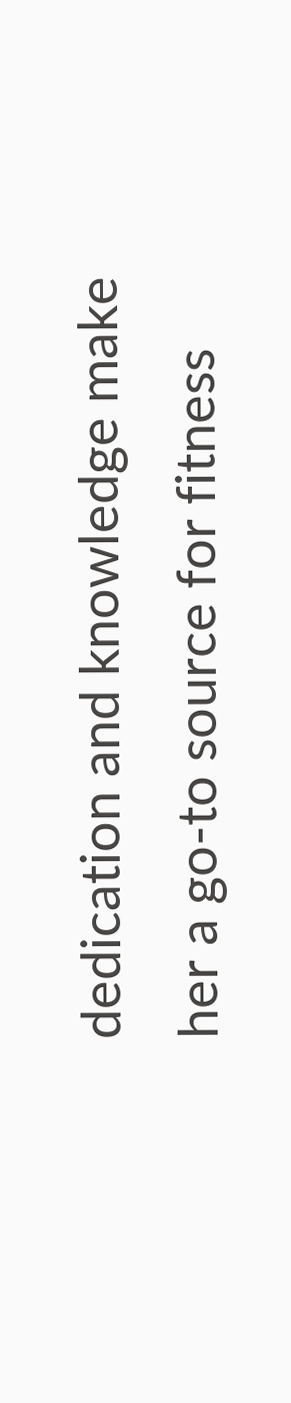dedication and knowledge make her a go-to source for fitness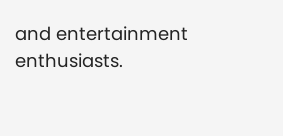and entertainment enthusiasts.